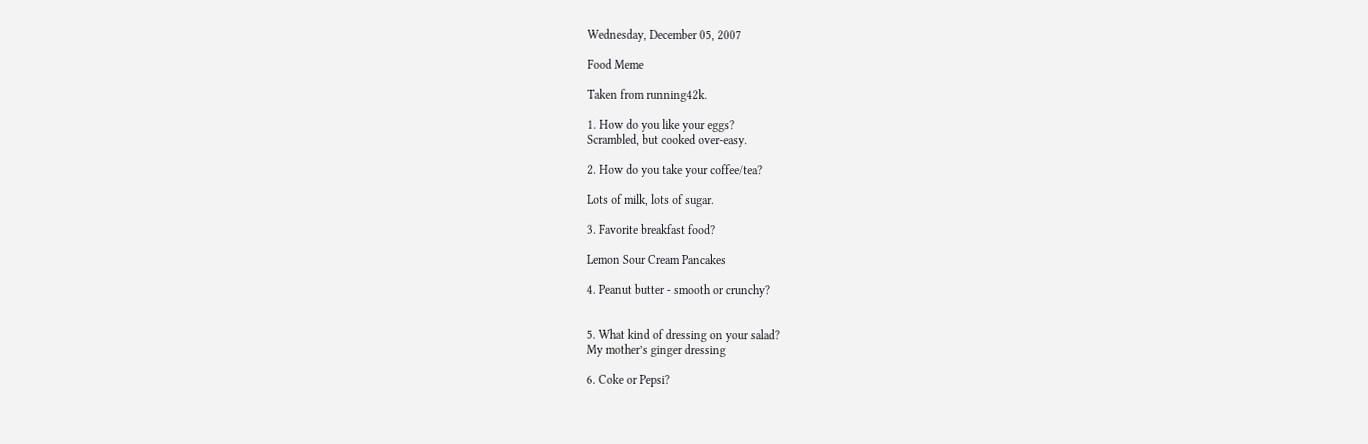Wednesday, December 05, 2007

Food Meme

Taken from running42k.

1. How do you like your eggs?
Scrambled, but cooked over-easy.

2. How do you take your coffee/tea?

Lots of milk, lots of sugar.

3. Favorite breakfast food?

Lemon Sour Cream Pancakes

4. Peanut butter - smooth or crunchy?


5. What kind of dressing on your salad?
My mother’s ginger dressing

6. Coke or Pepsi?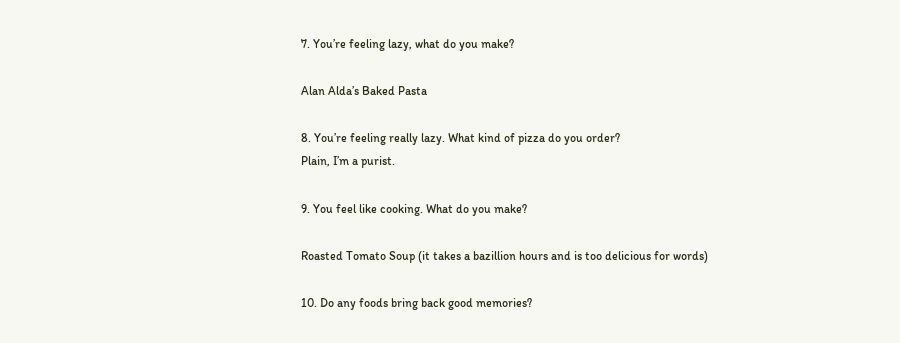7. You’re feeling lazy, what do you make?

Alan Alda’s Baked Pasta

8. You’re feeling really lazy. What kind of pizza do you order?
Plain, I’m a purist.

9. You feel like cooking. What do you make?

Roasted Tomato Soup (it takes a bazillion hours and is too delicious for words)

10. Do any foods bring back good memories?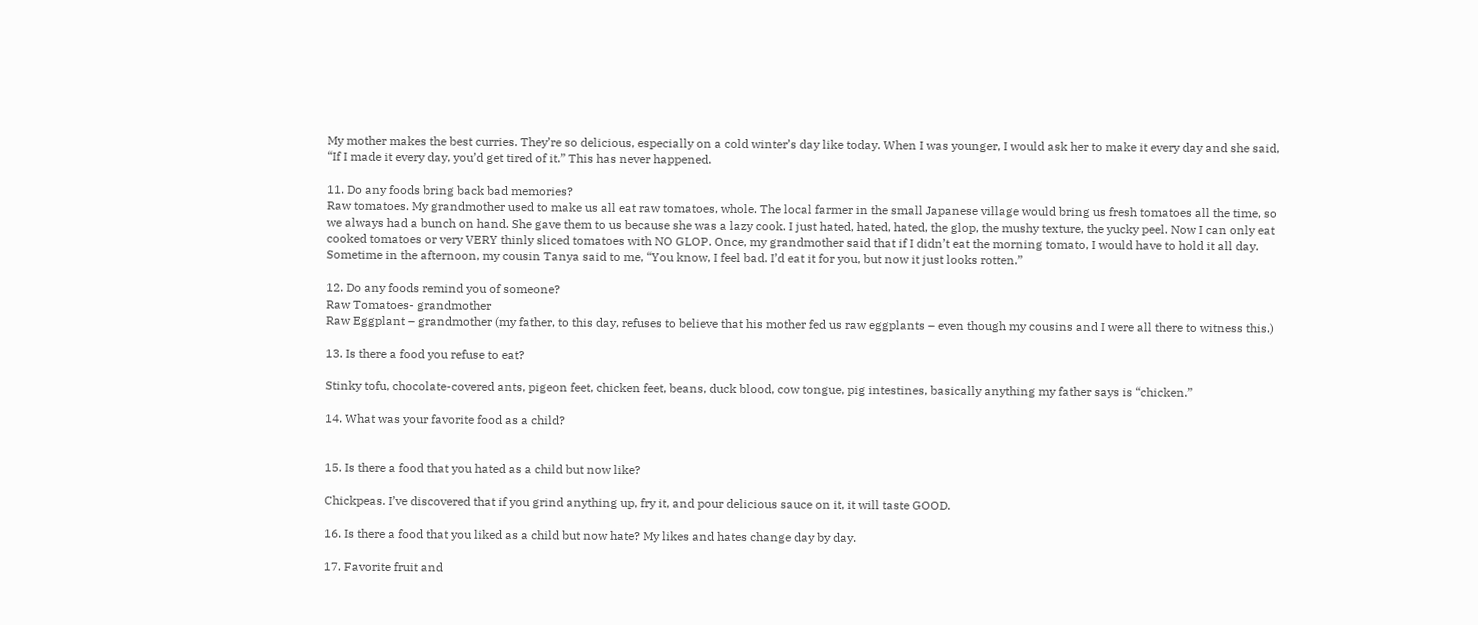My mother makes the best curries. They’re so delicious, especially on a cold winter’s day like today. When I was younger, I would ask her to make it every day and she said, “If I made it every day, you’d get tired of it.” This has never happened.

11. Do any foods bring back bad memories?
Raw tomatoes. My grandmother used to make us all eat raw tomatoes, whole. The local farmer in the small Japanese village would bring us fresh tomatoes all the time, so we always had a bunch on hand. She gave them to us because she was a lazy cook. I just hated, hated, hated, the glop, the mushy texture, the yucky peel. Now I can only eat cooked tomatoes or very VERY thinly sliced tomatoes with NO GLOP. Once, my grandmother said that if I didn’t eat the morning tomato, I would have to hold it all day. Sometime in the afternoon, my cousin Tanya said to me, “You know, I feel bad. I’d eat it for you, but now it just looks rotten.”

12. Do any foods remind you of someone?
Raw Tomatoes- grandmother
Raw Eggplant – grandmother (my father, to this day, refuses to believe that his mother fed us raw eggplants – even though my cousins and I were all there to witness this.)

13. Is there a food you refuse to eat?

Stinky tofu, chocolate-covered ants, pigeon feet, chicken feet, beans, duck blood, cow tongue, pig intestines, basically anything my father says is “chicken.”

14. What was your favorite food as a child?


15. Is there a food that you hated as a child but now like?

Chickpeas. I’ve discovered that if you grind anything up, fry it, and pour delicious sauce on it, it will taste GOOD.

16. Is there a food that you liked as a child but now hate? My likes and hates change day by day.

17. Favorite fruit and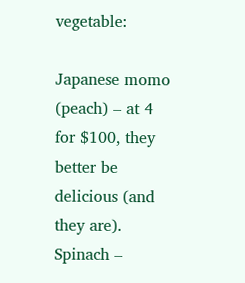vegetable:

Japanese momo (peach) – at 4 for $100, they better be delicious (and they are).
Spinach –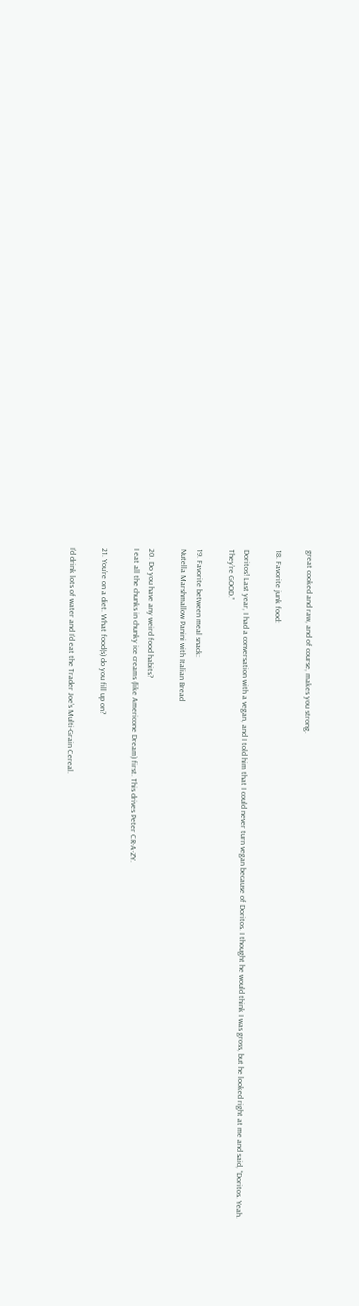great cooked and raw, and of course, makes you strong.

18. Favorite junk food:

Doritos! Last year, I had a conversation with a vegan, and I told him that I could never turn vegan because of Doritos. I thought he would think I was gross, but he looked right at me and said, “Doritos. Yeah. They’re GOOD.”

19. Favorite between meal snack:
Nutella Marshmallow Panini with Italian Bread

20. Do you have any weird food habits?
I eat all the chunks in chunky ice creams (like Americone Dream) first. This drives Peter CR-A-ZY.

21. You’re on a diet. What food(s) do you fill up on?

I’d drink lots of water and I’d eat the Trader Joe’s Multi-Grain Cereal.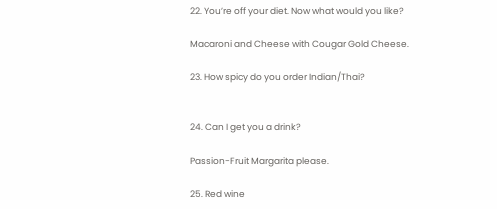22. You’re off your diet. Now what would you like?

Macaroni and Cheese with Cougar Gold Cheese.

23. How spicy do you order Indian/Thai?


24. Can I get you a drink?

Passion-Fruit Margarita please.

25. Red wine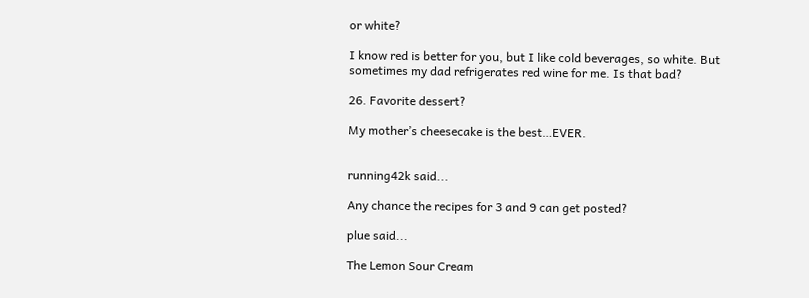or white?

I know red is better for you, but I like cold beverages, so white. But sometimes my dad refrigerates red wine for me. Is that bad?

26. Favorite dessert?

My mother’s cheesecake is the best…EVER.


running42k said...

Any chance the recipes for 3 and 9 can get posted?

plue said...

The Lemon Sour Cream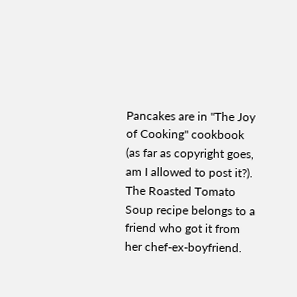Pancakes are in "The Joy of Cooking" cookbook (as far as copyright goes, am I allowed to post it?). The Roasted Tomato Soup recipe belongs to a friend who got it from her chef-ex-boyfriend.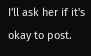I'll ask her if it's okay to post.